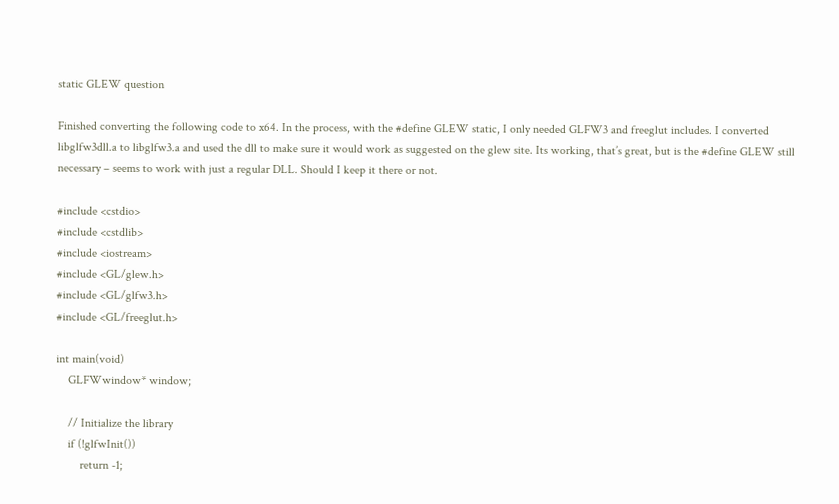static GLEW question

Finished converting the following code to x64. In the process, with the #define GLEW static, I only needed GLFW3 and freeglut includes. I converted libglfw3dll.a to libglfw3.a and used the dll to make sure it would work as suggested on the glew site. Its working, that’s great, but is the #define GLEW still necessary – seems to work with just a regular DLL. Should I keep it there or not.

#include <cstdio>
#include <cstdlib>
#include <iostream>
#include <GL/glew.h>
#include <GL/glfw3.h>
#include <GL/freeglut.h>

int main(void)
    GLFWwindow* window;

    // Initialize the library
    if (!glfwInit())
        return -1;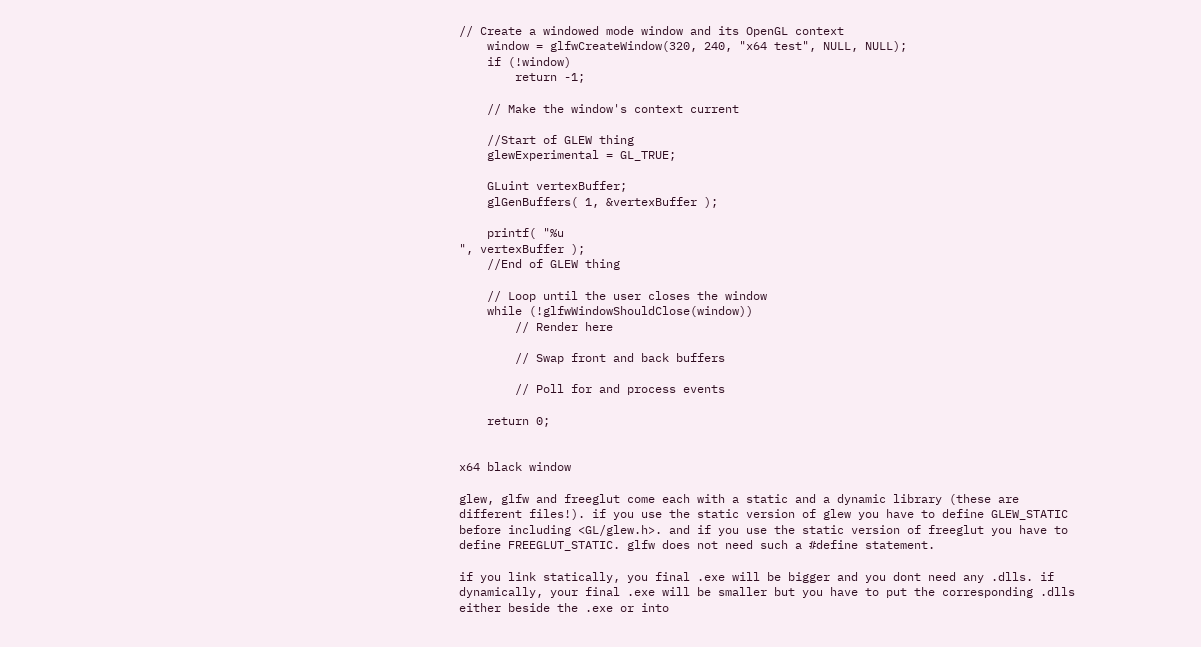// Create a windowed mode window and its OpenGL context
    window = glfwCreateWindow(320, 240, "x64 test", NULL, NULL);
    if (!window)
        return -1;

    // Make the window's context current

    //Start of GLEW thing
    glewExperimental = GL_TRUE;

    GLuint vertexBuffer;
    glGenBuffers( 1, &vertexBuffer );

    printf( "%u
", vertexBuffer );
    //End of GLEW thing

    // Loop until the user closes the window
    while (!glfwWindowShouldClose(window))
        // Render here

        // Swap front and back buffers

        // Poll for and process events

    return 0;


x64 black window

glew, glfw and freeglut come each with a static and a dynamic library (these are different files!). if you use the static version of glew you have to define GLEW_STATIC before including <GL/glew.h>. and if you use the static version of freeglut you have to define FREEGLUT_STATIC. glfw does not need such a #define statement.

if you link statically, you final .exe will be bigger and you dont need any .dlls. if dynamically, your final .exe will be smaller but you have to put the corresponding .dlls either beside the .exe or into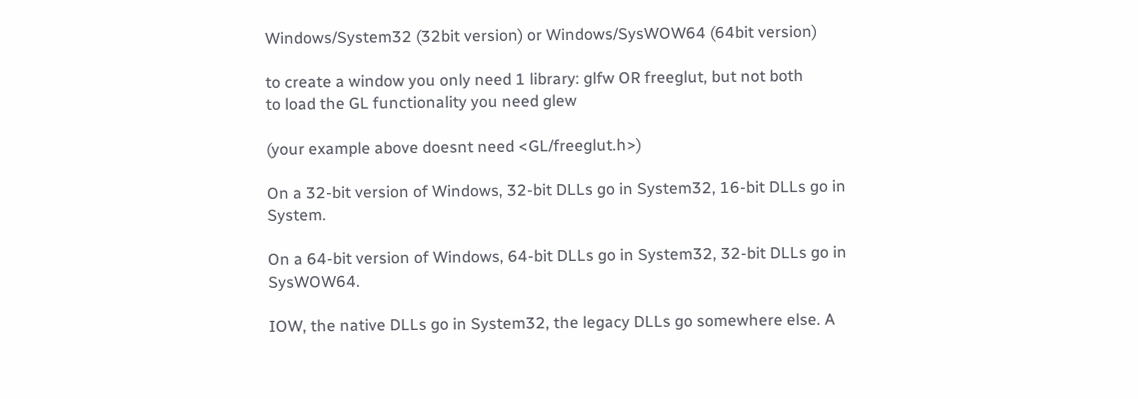Windows/System32 (32bit version) or Windows/SysWOW64 (64bit version)

to create a window you only need 1 library: glfw OR freeglut, but not both
to load the GL functionality you need glew

(your example above doesnt need <GL/freeglut.h>)

On a 32-bit version of Windows, 32-bit DLLs go in System32, 16-bit DLLs go in System.

On a 64-bit version of Windows, 64-bit DLLs go in System32, 32-bit DLLs go in SysWOW64.

IOW, the native DLLs go in System32, the legacy DLLs go somewhere else. A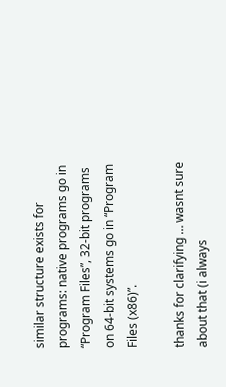similar structure exists for programs: native programs go in “Program Files”, 32-bit programs on 64-bit systems go in “Program Files (x86)”.

thanks for clarifying … wasnt sure about that (i always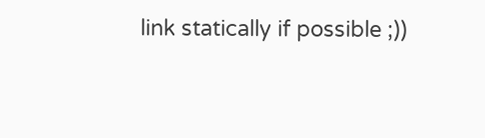link statically if possible ;))